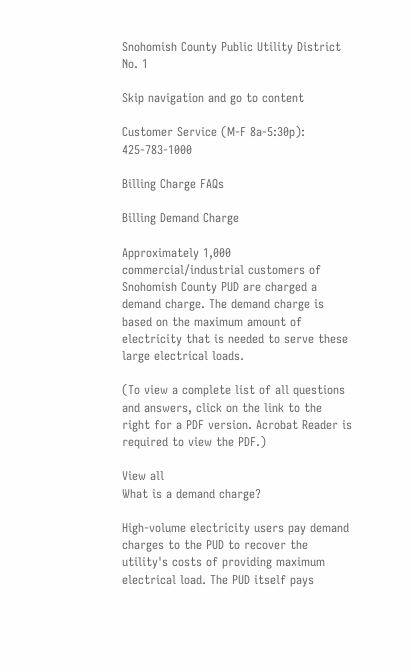Snohomish County Public Utility District No. 1

Skip navigation and go to content

Customer Service (M-F 8a-5:30p): 425-783-1000

Billing Charge FAQs

Billing Demand Charge

Approximately 1,000 commercial/industrial customers of Snohomish County PUD are charged a demand charge. The demand charge is based on the maximum amount of electricity that is needed to serve these large electrical loads.

(To view a complete list of all questions and answers, click on the link to the right for a PDF version. Acrobat Reader is required to view the PDF.)

View all
What is a demand charge?

High-volume electricity users pay demand charges to the PUD to recover the utility's costs of providing maximum electrical load. The PUD itself pays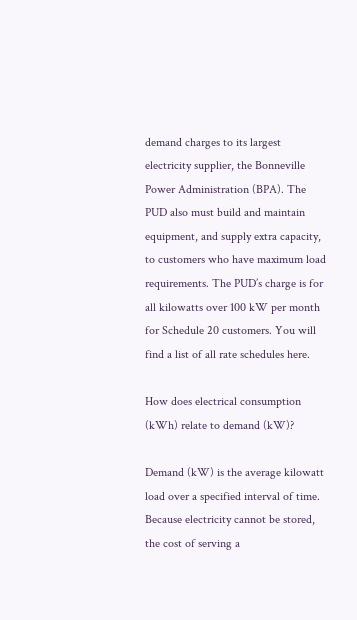demand charges to its largest electricity supplier, the Bonneville Power Administration (BPA). The PUD also must build and maintain equipment, and supply extra capacity, to customers who have maximum load requirements. The PUD’s charge is for all kilowatts over 100 kW per month for Schedule 20 customers. You will find a list of all rate schedules here.

How does electrical consumption (kWh) relate to demand (kW)?

Demand (kW) is the average kilowatt load over a specified interval of time. Because electricity cannot be stored, the cost of serving a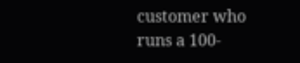customer who runs a 100-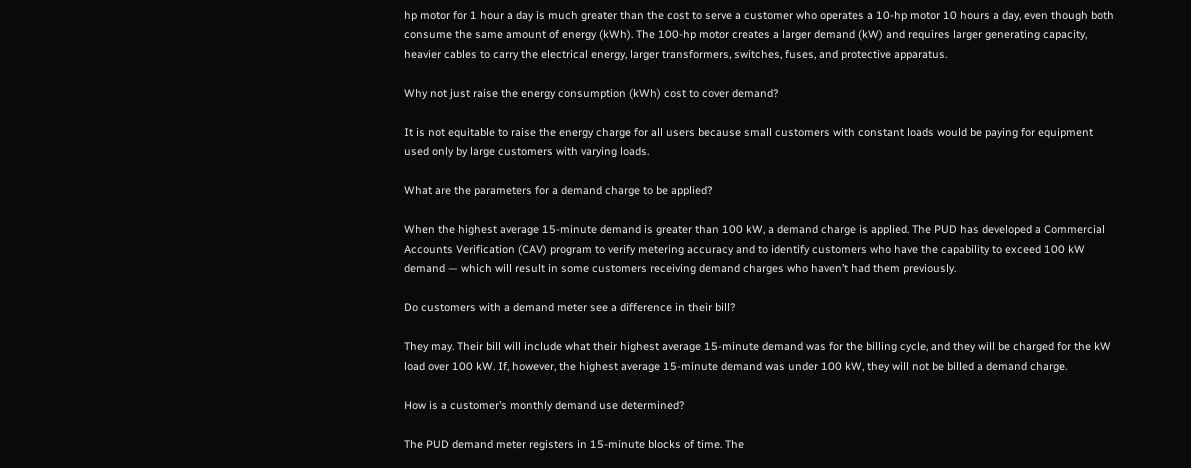hp motor for 1 hour a day is much greater than the cost to serve a customer who operates a 10-hp motor 10 hours a day, even though both consume the same amount of energy (kWh). The 100-hp motor creates a larger demand (kW) and requires larger generating capacity, heavier cables to carry the electrical energy, larger transformers, switches, fuses, and protective apparatus.

Why not just raise the energy consumption (kWh) cost to cover demand?

It is not equitable to raise the energy charge for all users because small customers with constant loads would be paying for equipment used only by large customers with varying loads.

What are the parameters for a demand charge to be applied?

When the highest average 15-minute demand is greater than 100 kW, a demand charge is applied. The PUD has developed a Commercial Accounts Verification (CAV) program to verify metering accuracy and to identify customers who have the capability to exceed 100 kW demand — which will result in some customers receiving demand charges who haven’t had them previously.

Do customers with a demand meter see a difference in their bill?

They may. Their bill will include what their highest average 15-minute demand was for the billing cycle, and they will be charged for the kW load over 100 kW. If, however, the highest average 15-minute demand was under 100 kW, they will not be billed a demand charge.

How is a customer’s monthly demand use determined?

The PUD demand meter registers in 15-minute blocks of time. The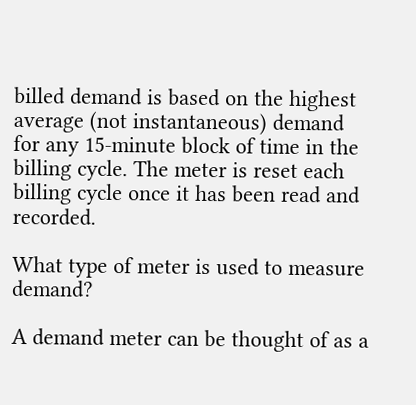billed demand is based on the highest average (not instantaneous) demand for any 15-minute block of time in the billing cycle. The meter is reset each billing cycle once it has been read and recorded.

What type of meter is used to measure demand?

A demand meter can be thought of as a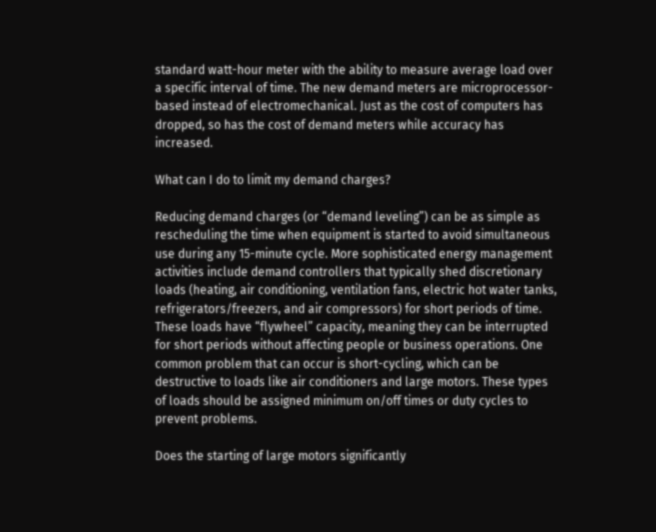standard watt-hour meter with the ability to measure average load over a specific interval of time. The new demand meters are microprocessor-based instead of electromechanical. Just as the cost of computers has dropped, so has the cost of demand meters while accuracy has increased.

What can I do to limit my demand charges?

Reducing demand charges (or “demand leveling”) can be as simple as rescheduling the time when equipment is started to avoid simultaneous use during any 15-minute cycle. More sophisticated energy management activities include demand controllers that typically shed discretionary loads (heating, air conditioning, ventilation fans, electric hot water tanks, refrigerators/freezers, and air compressors) for short periods of time. These loads have “flywheel” capacity, meaning they can be interrupted for short periods without affecting people or business operations. One common problem that can occur is short-cycling, which can be destructive to loads like air conditioners and large motors. These types of loads should be assigned minimum on/off times or duty cycles to prevent problems.

Does the starting of large motors significantly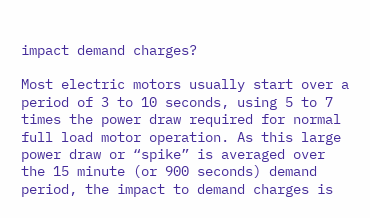impact demand charges?

Most electric motors usually start over a period of 3 to 10 seconds, using 5 to 7 times the power draw required for normal full load motor operation. As this large power draw or “spike” is averaged over the 15 minute (or 900 seconds) demand period, the impact to demand charges is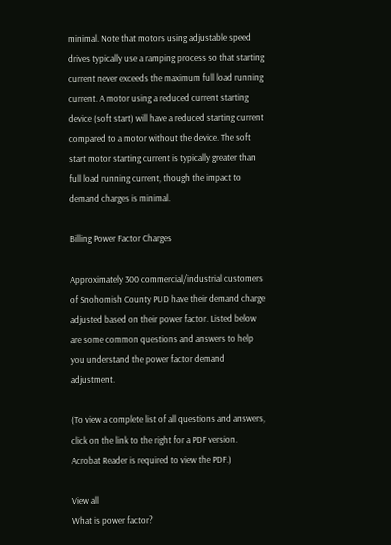minimal. Note that motors using adjustable speed drives typically use a ramping process so that starting current never exceeds the maximum full load running current. A motor using a reduced current starting device (soft start) will have a reduced starting current compared to a motor without the device. The soft start motor starting current is typically greater than full load running current, though the impact to demand charges is minimal.

Billing Power Factor Charges

Approximately 300 commercial/industrial customers of Snohomish County PUD have their demand charge adjusted based on their power factor. Listed below are some common questions and answers to help you understand the power factor demand adjustment.

(To view a complete list of all questions and answers, click on the link to the right for a PDF version. Acrobat Reader is required to view the PDF.)

View all
What is power factor?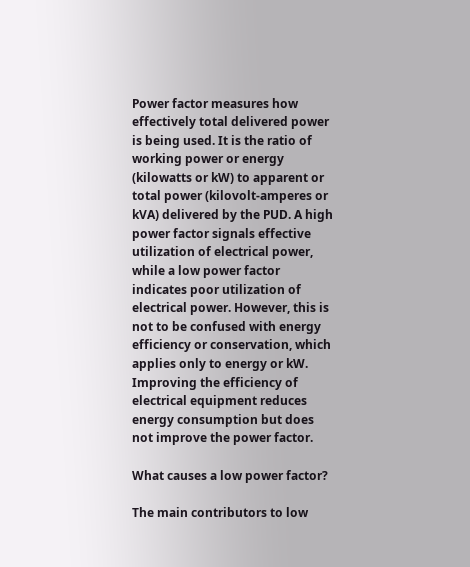Power factor measures how effectively total delivered power is being used. It is the ratio of working power or energy (kilowatts or kW) to apparent or total power (kilovolt-amperes or kVA) delivered by the PUD. A high power factor signals effective utilization of electrical power, while a low power factor indicates poor utilization of electrical power. However, this is not to be confused with energy efficiency or conservation, which applies only to energy or kW. Improving the efficiency of electrical equipment reduces energy consumption but does not improve the power factor.

What causes a low power factor?

The main contributors to low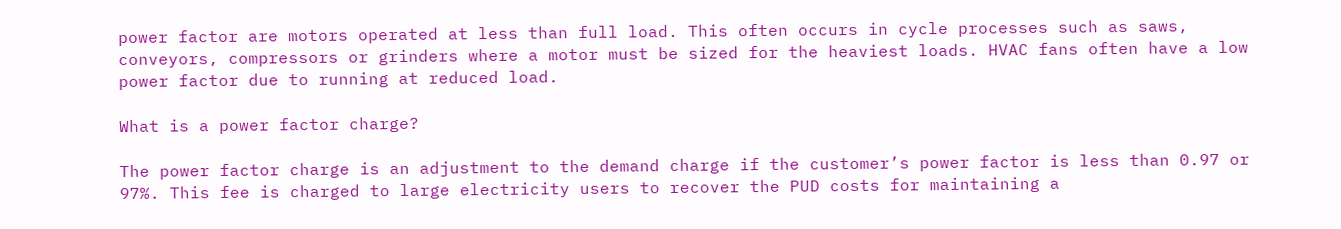power factor are motors operated at less than full load. This often occurs in cycle processes such as saws, conveyors, compressors or grinders where a motor must be sized for the heaviest loads. HVAC fans often have a low power factor due to running at reduced load.

What is a power factor charge?

The power factor charge is an adjustment to the demand charge if the customer’s power factor is less than 0.97 or 97%. This fee is charged to large electricity users to recover the PUD costs for maintaining a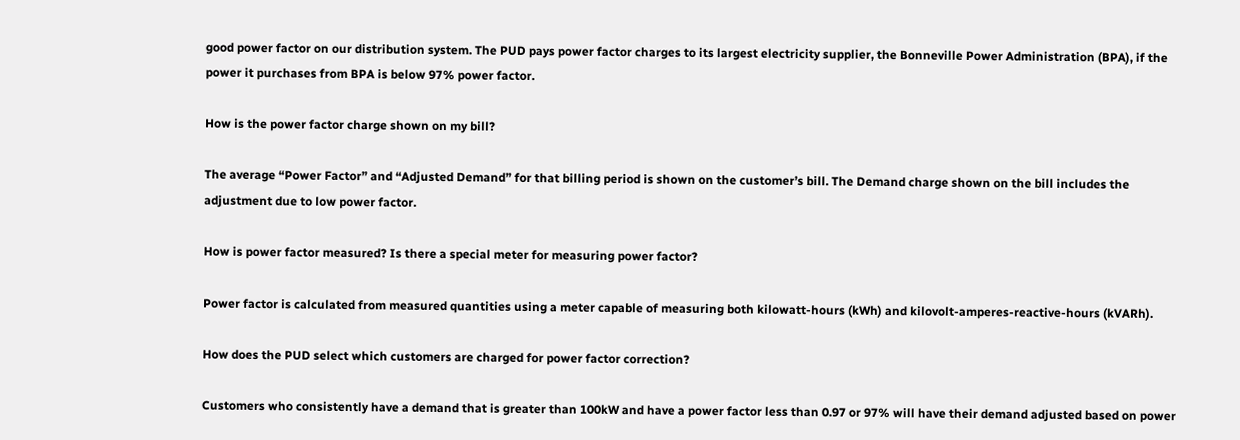good power factor on our distribution system. The PUD pays power factor charges to its largest electricity supplier, the Bonneville Power Administration (BPA), if the power it purchases from BPA is below 97% power factor.

How is the power factor charge shown on my bill?

The average “Power Factor” and “Adjusted Demand” for that billing period is shown on the customer’s bill. The Demand charge shown on the bill includes the adjustment due to low power factor.

How is power factor measured? Is there a special meter for measuring power factor?

Power factor is calculated from measured quantities using a meter capable of measuring both kilowatt-hours (kWh) and kilovolt-amperes-reactive-hours (kVARh).

How does the PUD select which customers are charged for power factor correction?

Customers who consistently have a demand that is greater than 100kW and have a power factor less than 0.97 or 97% will have their demand adjusted based on power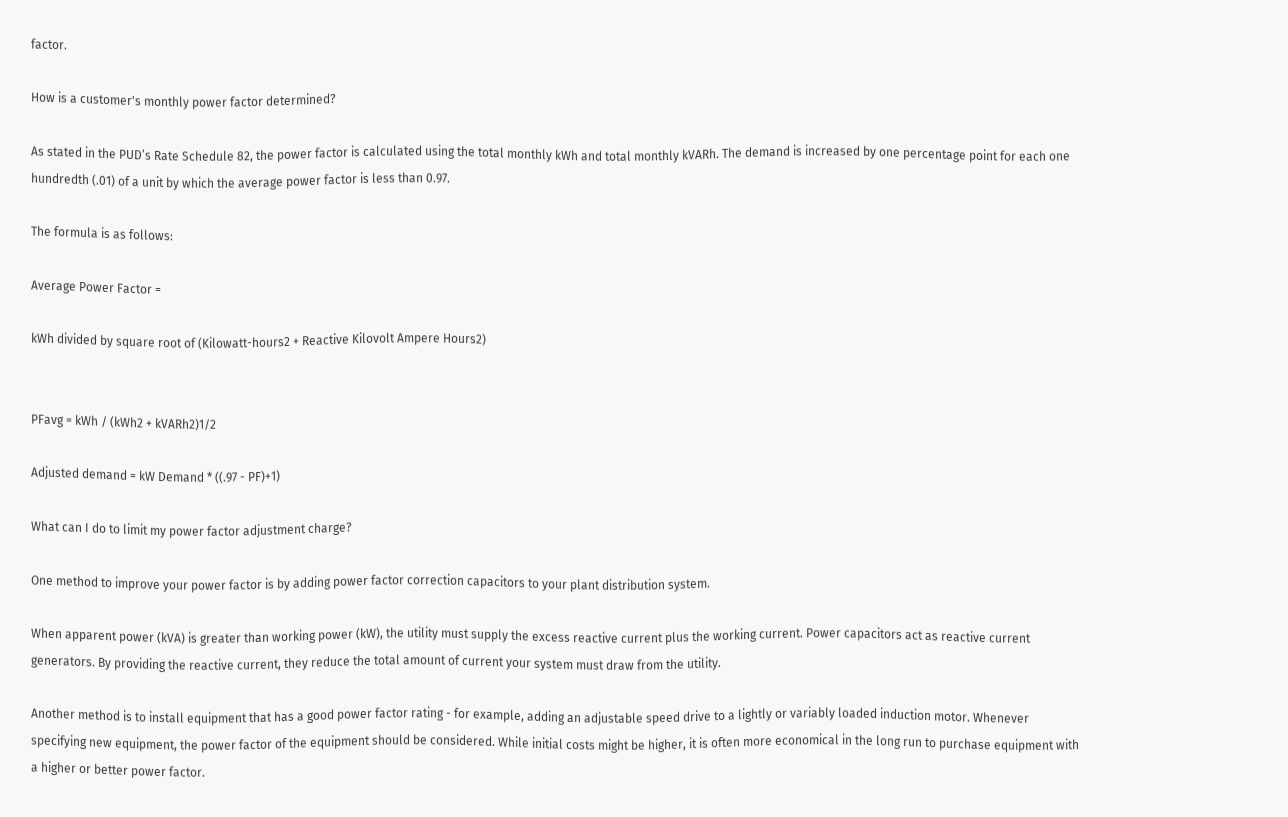factor.

How is a customer's monthly power factor determined?

As stated in the PUD’s Rate Schedule 82, the power factor is calculated using the total monthly kWh and total monthly kVARh. The demand is increased by one percentage point for each one hundredth (.01) of a unit by which the average power factor is less than 0.97.

The formula is as follows:

Average Power Factor =

kWh divided by square root of (Kilowatt-hours2 + Reactive Kilovolt Ampere Hours2)


PFavg = kWh / (kWh2 + kVARh2)1/2

Adjusted demand = kW Demand * ((.97 - PF)+1)

What can I do to limit my power factor adjustment charge?

One method to improve your power factor is by adding power factor correction capacitors to your plant distribution system.

When apparent power (kVA) is greater than working power (kW), the utility must supply the excess reactive current plus the working current. Power capacitors act as reactive current generators. By providing the reactive current, they reduce the total amount of current your system must draw from the utility.

Another method is to install equipment that has a good power factor rating - for example, adding an adjustable speed drive to a lightly or variably loaded induction motor. Whenever specifying new equipment, the power factor of the equipment should be considered. While initial costs might be higher, it is often more economical in the long run to purchase equipment with a higher or better power factor.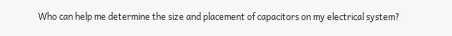Who can help me determine the size and placement of capacitors on my electrical system?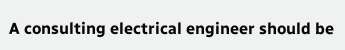A consulting electrical engineer should be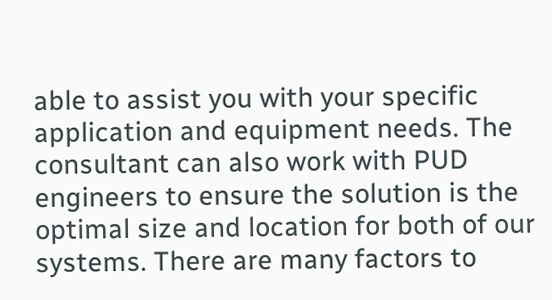able to assist you with your specific application and equipment needs. The consultant can also work with PUD engineers to ensure the solution is the optimal size and location for both of our systems. There are many factors to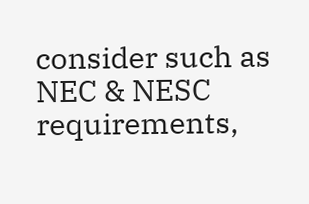consider such as NEC & NESC requirements,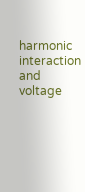harmonic interaction and voltage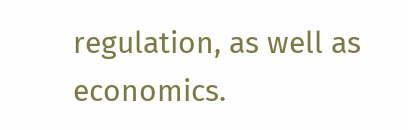regulation, as well as economics.